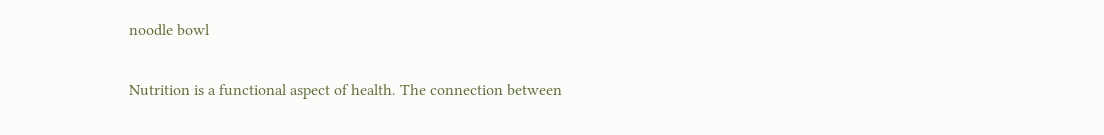noodle bowl

Nutrition is a functional aspect of health. The connection between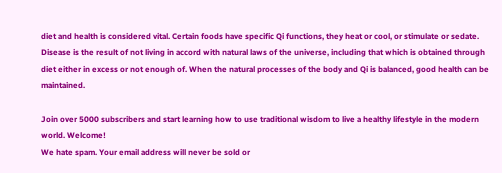diet and health is considered vital. Certain foods have specific Qi functions, they heat or cool, or stimulate or sedate. Disease is the result of not living in accord with natural laws of the universe, including that which is obtained through diet either in excess or not enough of. When the natural processes of the body and Qi is balanced, good health can be maintained.

Join over 5000 subscribers and start learning how to use traditional wisdom to live a healthy lifestyle in the modern world. Welcome!
We hate spam. Your email address will never be sold or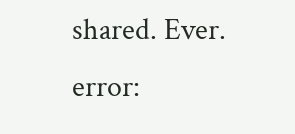shared. Ever.
error: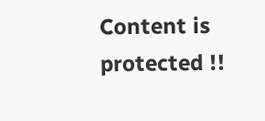Content is protected !!